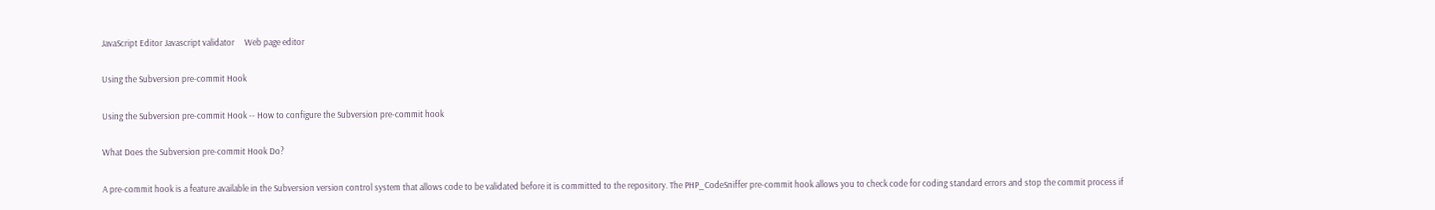JavaScript Editor Javascript validator     Web page editor

Using the Subversion pre-commit Hook

Using the Subversion pre-commit Hook -- How to configure the Subversion pre-commit hook

What Does the Subversion pre-commit Hook Do?

A pre-commit hook is a feature available in the Subversion version control system that allows code to be validated before it is committed to the repository. The PHP_CodeSniffer pre-commit hook allows you to check code for coding standard errors and stop the commit process if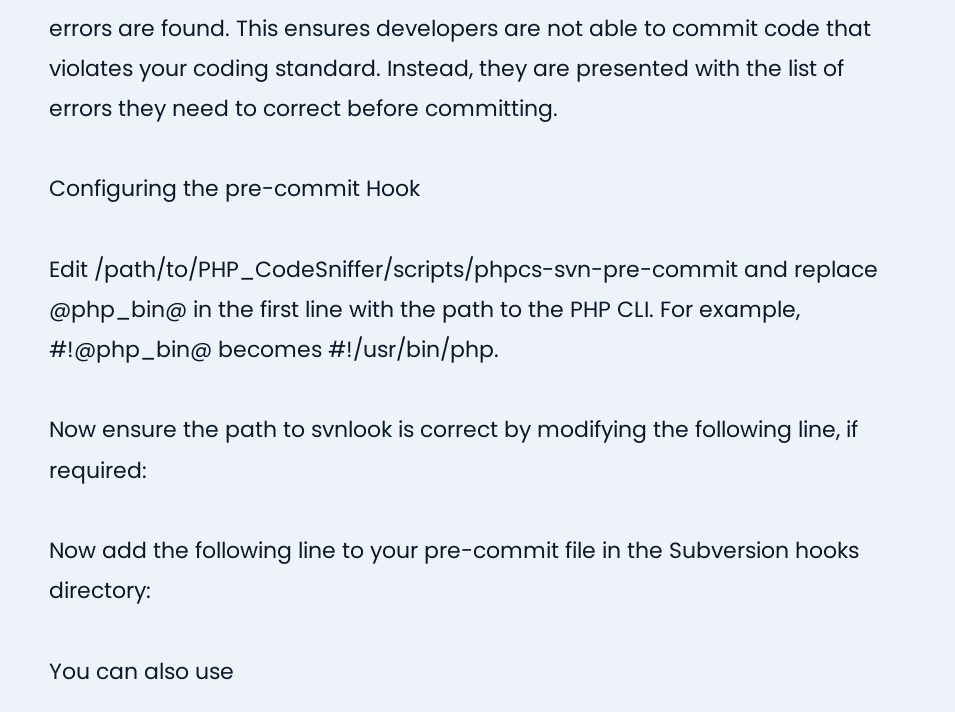errors are found. This ensures developers are not able to commit code that violates your coding standard. Instead, they are presented with the list of errors they need to correct before committing.

Configuring the pre-commit Hook

Edit /path/to/PHP_CodeSniffer/scripts/phpcs-svn-pre-commit and replace @php_bin@ in the first line with the path to the PHP CLI. For example, #!@php_bin@ becomes #!/usr/bin/php.

Now ensure the path to svnlook is correct by modifying the following line, if required:

Now add the following line to your pre-commit file in the Subversion hooks directory:

You can also use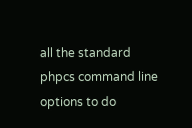all the standard phpcs command line options to do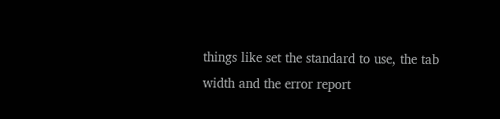things like set the standard to use, the tab width and the error report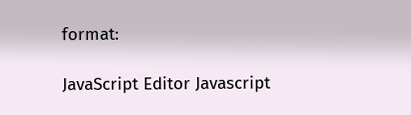format:

JavaScript Editor Javascript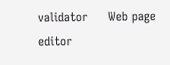validator     Web page editor